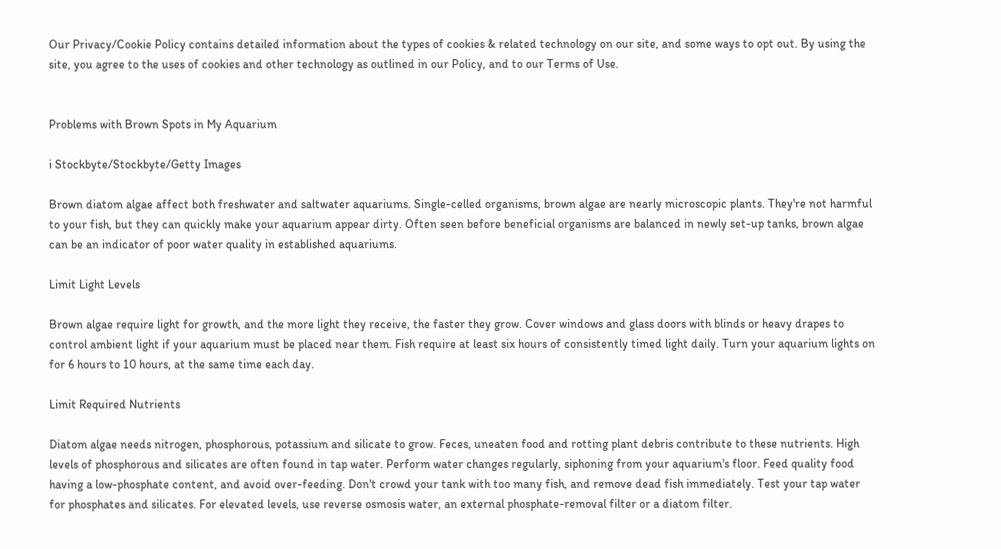Our Privacy/Cookie Policy contains detailed information about the types of cookies & related technology on our site, and some ways to opt out. By using the site, you agree to the uses of cookies and other technology as outlined in our Policy, and to our Terms of Use.


Problems with Brown Spots in My Aquarium

i Stockbyte/Stockbyte/Getty Images

Brown diatom algae affect both freshwater and saltwater aquariums. Single-celled organisms, brown algae are nearly microscopic plants. They're not harmful to your fish, but they can quickly make your aquarium appear dirty. Often seen before beneficial organisms are balanced in newly set-up tanks, brown algae can be an indicator of poor water quality in established aquariums.

Limit Light Levels

Brown algae require light for growth, and the more light they receive, the faster they grow. Cover windows and glass doors with blinds or heavy drapes to control ambient light if your aquarium must be placed near them. Fish require at least six hours of consistently timed light daily. Turn your aquarium lights on for 6 hours to 10 hours, at the same time each day.

Limit Required Nutrients

Diatom algae needs nitrogen, phosphorous, potassium and silicate to grow. Feces, uneaten food and rotting plant debris contribute to these nutrients. High levels of phosphorous and silicates are often found in tap water. Perform water changes regularly, siphoning from your aquarium's floor. Feed quality food having a low-phosphate content, and avoid over-feeding. Don't crowd your tank with too many fish, and remove dead fish immediately. Test your tap water for phosphates and silicates. For elevated levels, use reverse osmosis water, an external phosphate-removal filter or a diatom filter.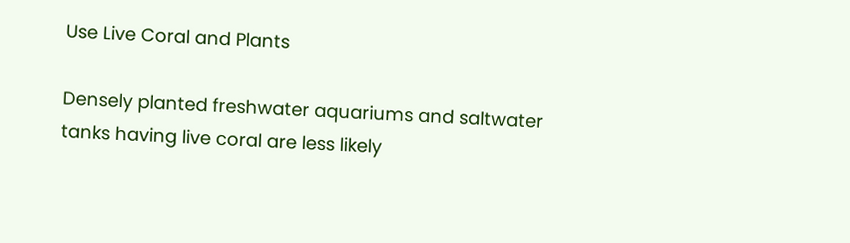Use Live Coral and Plants

Densely planted freshwater aquariums and saltwater tanks having live coral are less likely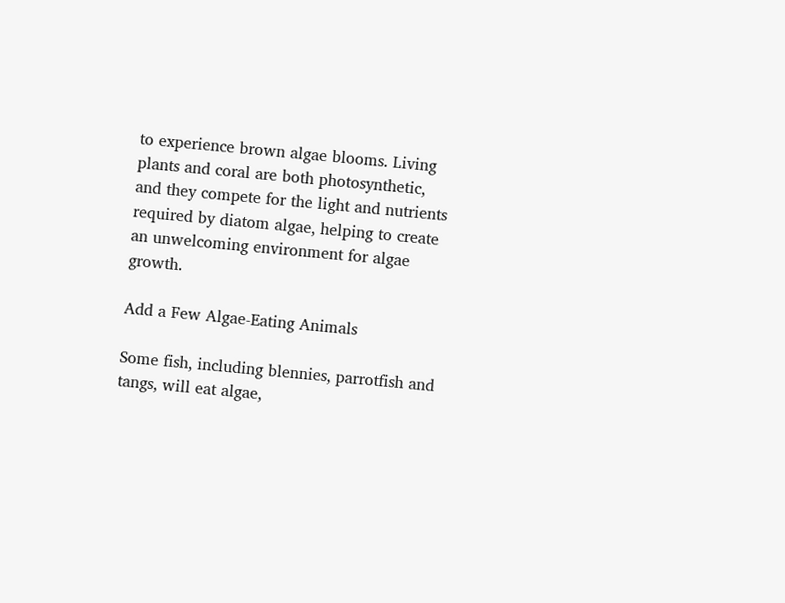to experience brown algae blooms. Living plants and coral are both photosynthetic, and they compete for the light and nutrients required by diatom algae, helping to create an unwelcoming environment for algae growth.

Add a Few Algae-Eating Animals

Some fish, including blennies, parrotfish and tangs, will eat algae,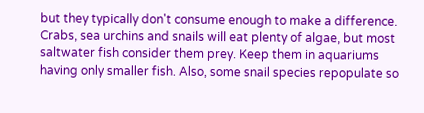but they typically don't consume enough to make a difference. Crabs, sea urchins and snails will eat plenty of algae, but most saltwater fish consider them prey. Keep them in aquariums having only smaller fish. Also, some snail species repopulate so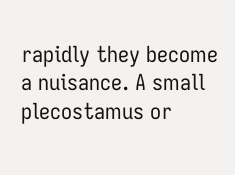rapidly they become a nuisance. A small plecostamus or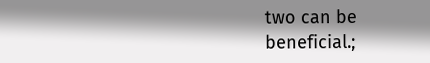two can be beneficial.;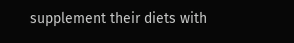supplement their diets with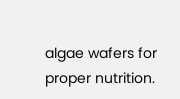algae wafers for proper nutrition.